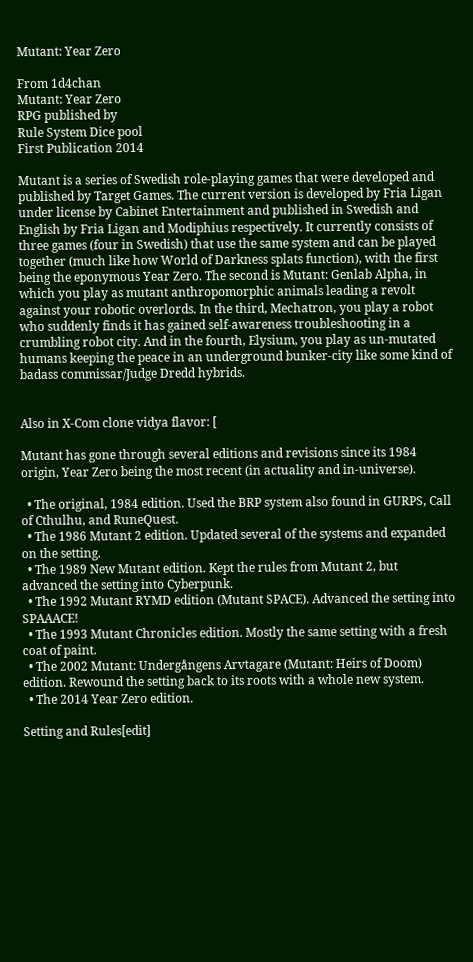Mutant: Year Zero

From 1d4chan
Mutant: Year Zero
RPG published by
Rule System Dice pool
First Publication 2014

Mutant is a series of Swedish role-playing games that were developed and published by Target Games. The current version is developed by Fria Ligan under license by Cabinet Entertainment and published in Swedish and English by Fria Ligan and Modiphius respectively. It currently consists of three games (four in Swedish) that use the same system and can be played together (much like how World of Darkness splats function), with the first being the eponymous Year Zero. The second is Mutant: Genlab Alpha, in which you play as mutant anthropomorphic animals leading a revolt against your robotic overlords. In the third, Mechatron, you play a robot who suddenly finds it has gained self-awareness troubleshooting in a crumbling robot city. And in the fourth, Elysium, you play as un-mutated humans keeping the peace in an underground bunker-city like some kind of badass commissar/Judge Dredd hybrids.


Also in X-Com clone vidya flavor: [

Mutant has gone through several editions and revisions since its 1984 origin, Year Zero being the most recent (in actuality and in-universe).

  • The original, 1984 edition. Used the BRP system also found in GURPS, Call of Cthulhu, and RuneQuest.
  • The 1986 Mutant 2 edition. Updated several of the systems and expanded on the setting.
  • The 1989 New Mutant edition. Kept the rules from Mutant 2, but advanced the setting into Cyberpunk.
  • The 1992 Mutant RYMD edition (Mutant SPACE). Advanced the setting into SPAAACE!
  • The 1993 Mutant Chronicles edition. Mostly the same setting with a fresh coat of paint.
  • The 2002 Mutant: Undergångens Arvtagare (Mutant: Heirs of Doom) edition. Rewound the setting back to its roots with a whole new system.
  • The 2014 Year Zero edition.

Setting and Rules[edit]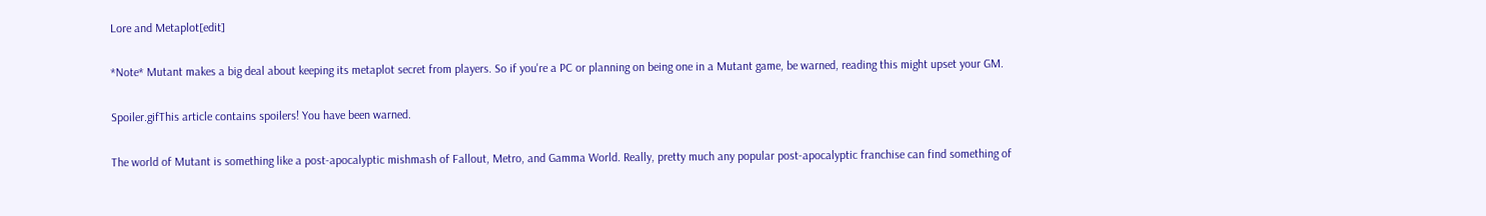Lore and Metaplot[edit]

*Note* Mutant makes a big deal about keeping its metaplot secret from players. So if you're a PC or planning on being one in a Mutant game, be warned, reading this might upset your GM.

Spoiler.gifThis article contains spoilers! You have been warned.

The world of Mutant is something like a post-apocalyptic mishmash of Fallout, Metro, and Gamma World. Really, pretty much any popular post-apocalyptic franchise can find something of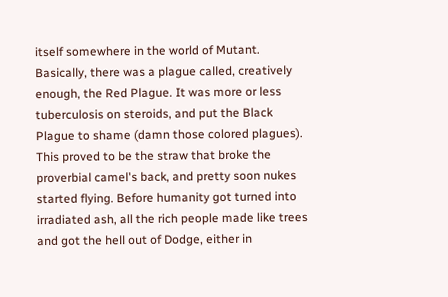itself somewhere in the world of Mutant. Basically, there was a plague called, creatively enough, the Red Plague. It was more or less tuberculosis on steroids, and put the Black Plague to shame (damn those colored plagues). This proved to be the straw that broke the proverbial camel's back, and pretty soon nukes started flying. Before humanity got turned into irradiated ash, all the rich people made like trees and got the hell out of Dodge, either in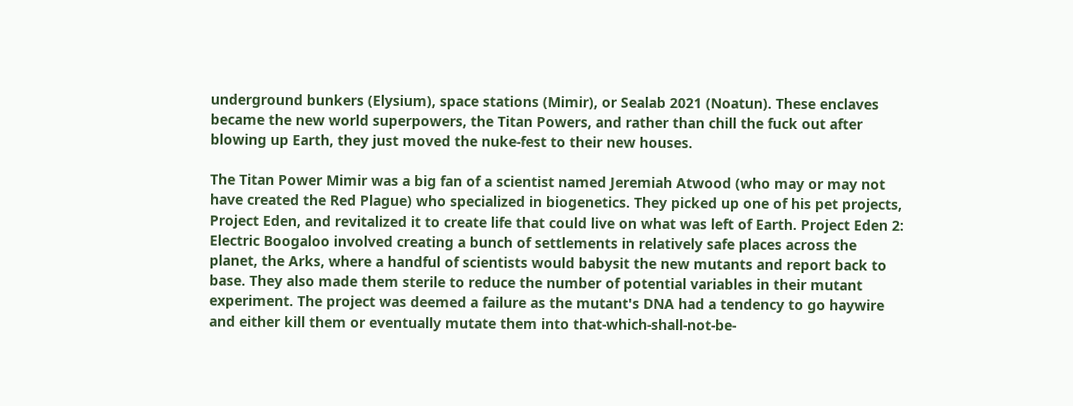underground bunkers (Elysium), space stations (Mimir), or Sealab 2021 (Noatun). These enclaves became the new world superpowers, the Titan Powers, and rather than chill the fuck out after blowing up Earth, they just moved the nuke-fest to their new houses.

The Titan Power Mimir was a big fan of a scientist named Jeremiah Atwood (who may or may not have created the Red Plague) who specialized in biogenetics. They picked up one of his pet projects, Project Eden, and revitalized it to create life that could live on what was left of Earth. Project Eden 2: Electric Boogaloo involved creating a bunch of settlements in relatively safe places across the planet, the Arks, where a handful of scientists would babysit the new mutants and report back to base. They also made them sterile to reduce the number of potential variables in their mutant experiment. The project was deemed a failure as the mutant's DNA had a tendency to go haywire and either kill them or eventually mutate them into that-which-shall-not-be-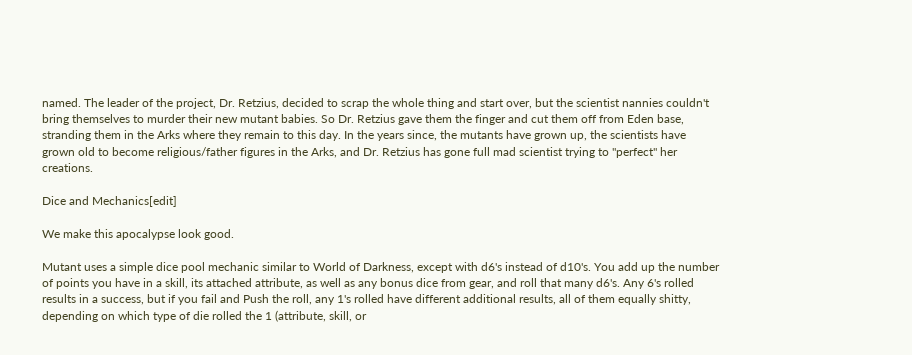named. The leader of the project, Dr. Retzius, decided to scrap the whole thing and start over, but the scientist nannies couldn't bring themselves to murder their new mutant babies. So Dr. Retzius gave them the finger and cut them off from Eden base, stranding them in the Arks where they remain to this day. In the years since, the mutants have grown up, the scientists have grown old to become religious/father figures in the Arks, and Dr. Retzius has gone full mad scientist trying to "perfect" her creations.

Dice and Mechanics[edit]

We make this apocalypse look good.

Mutant uses a simple dice pool mechanic similar to World of Darkness, except with d6's instead of d10's. You add up the number of points you have in a skill, its attached attribute, as well as any bonus dice from gear, and roll that many d6's. Any 6's rolled results in a success, but if you fail and Push the roll, any 1's rolled have different additional results, all of them equally shitty, depending on which type of die rolled the 1 (attribute, skill, or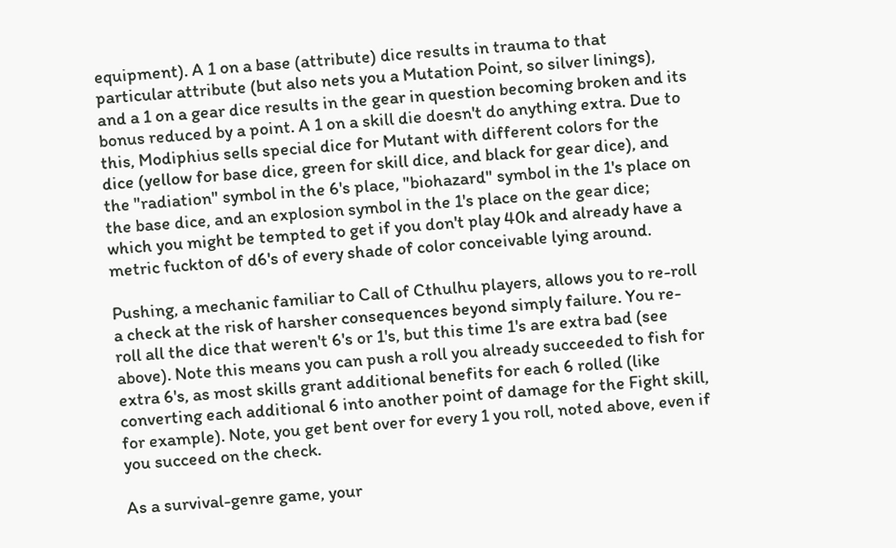equipment). A 1 on a base (attribute) dice results in trauma to that particular attribute (but also nets you a Mutation Point, so silver linings), and a 1 on a gear dice results in the gear in question becoming broken and its bonus reduced by a point. A 1 on a skill die doesn't do anything extra. Due to this, Modiphius sells special dice for Mutant with different colors for the dice (yellow for base dice, green for skill dice, and black for gear dice), and the "radiation" symbol in the 6's place, "biohazard" symbol in the 1's place on the base dice, and an explosion symbol in the 1's place on the gear dice; which you might be tempted to get if you don't play 40k and already have a metric fuckton of d6's of every shade of color conceivable lying around.

Pushing, a mechanic familiar to Call of Cthulhu players, allows you to re-roll a check at the risk of harsher consequences beyond simply failure. You re-roll all the dice that weren't 6's or 1's, but this time 1's are extra bad (see above). Note this means you can push a roll you already succeeded to fish for extra 6's, as most skills grant additional benefits for each 6 rolled (like converting each additional 6 into another point of damage for the Fight skill, for example). Note, you get bent over for every 1 you roll, noted above, even if you succeed on the check.

As a survival-genre game, your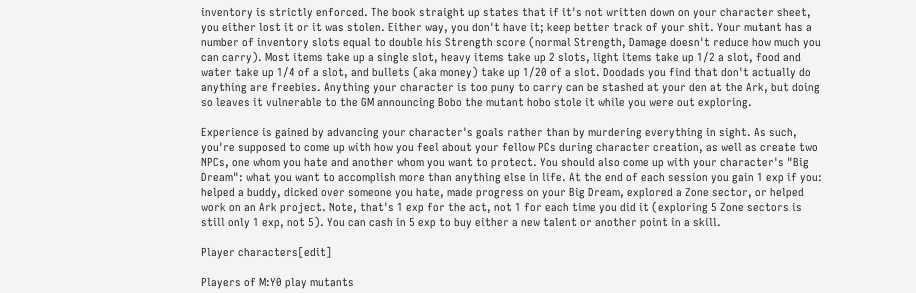inventory is strictly enforced. The book straight up states that if it's not written down on your character sheet, you either lost it or it was stolen. Either way, you don't have it; keep better track of your shit. Your mutant has a number of inventory slots equal to double his Strength score (normal Strength, Damage doesn't reduce how much you can carry). Most items take up a single slot, heavy items take up 2 slots, light items take up 1/2 a slot, food and water take up 1/4 of a slot, and bullets (aka money) take up 1/20 of a slot. Doodads you find that don't actually do anything are freebies. Anything your character is too puny to carry can be stashed at your den at the Ark, but doing so leaves it vulnerable to the GM announcing Bobo the mutant hobo stole it while you were out exploring.

Experience is gained by advancing your character's goals rather than by murdering everything in sight. As such, you're supposed to come up with how you feel about your fellow PCs during character creation, as well as create two NPCs, one whom you hate and another whom you want to protect. You should also come up with your character's "Big Dream": what you want to accomplish more than anything else in life. At the end of each session you gain 1 exp if you: helped a buddy, dicked over someone you hate, made progress on your Big Dream, explored a Zone sector, or helped work on an Ark project. Note, that's 1 exp for the act, not 1 for each time you did it (exploring 5 Zone sectors is still only 1 exp, not 5). You can cash in 5 exp to buy either a new talent or another point in a skill.

Player characters[edit]

Players of M:Y0 play mutants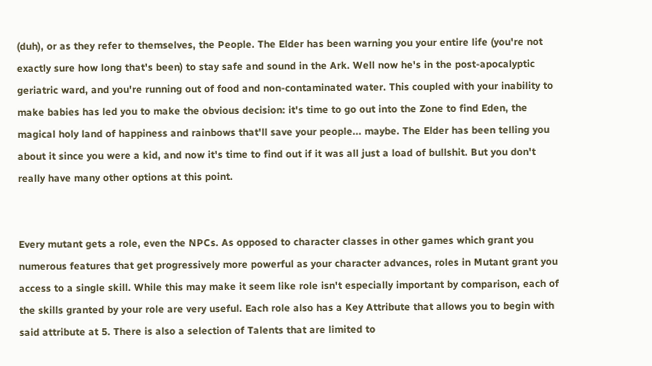(duh), or as they refer to themselves, the People. The Elder has been warning you your entire life (you're not exactly sure how long that's been) to stay safe and sound in the Ark. Well now he's in the post-apocalyptic geriatric ward, and you're running out of food and non-contaminated water. This coupled with your inability to make babies has led you to make the obvious decision: it's time to go out into the Zone to find Eden, the magical holy land of happiness and rainbows that'll save your people... maybe. The Elder has been telling you about it since you were a kid, and now it's time to find out if it was all just a load of bullshit. But you don't really have many other options at this point.


Every mutant gets a role, even the NPCs. As opposed to character classes in other games which grant you numerous features that get progressively more powerful as your character advances, roles in Mutant grant you access to a single skill. While this may make it seem like role isn't especially important by comparison, each of the skills granted by your role are very useful. Each role also has a Key Attribute that allows you to begin with said attribute at 5. There is also a selection of Talents that are limited to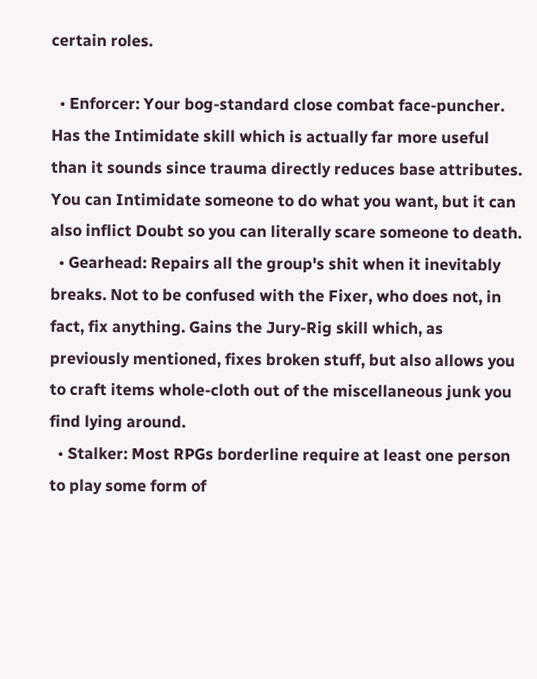certain roles.

  • Enforcer: Your bog-standard close combat face-puncher. Has the Intimidate skill which is actually far more useful than it sounds since trauma directly reduces base attributes. You can Intimidate someone to do what you want, but it can also inflict Doubt so you can literally scare someone to death.
  • Gearhead: Repairs all the group's shit when it inevitably breaks. Not to be confused with the Fixer, who does not, in fact, fix anything. Gains the Jury-Rig skill which, as previously mentioned, fixes broken stuff, but also allows you to craft items whole-cloth out of the miscellaneous junk you find lying around.
  • Stalker: Most RPGs borderline require at least one person to play some form of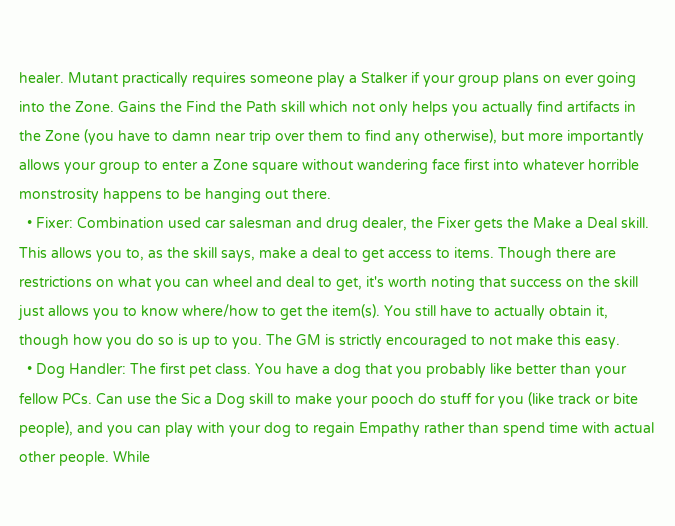healer. Mutant practically requires someone play a Stalker if your group plans on ever going into the Zone. Gains the Find the Path skill which not only helps you actually find artifacts in the Zone (you have to damn near trip over them to find any otherwise), but more importantly allows your group to enter a Zone square without wandering face first into whatever horrible monstrosity happens to be hanging out there.
  • Fixer: Combination used car salesman and drug dealer, the Fixer gets the Make a Deal skill. This allows you to, as the skill says, make a deal to get access to items. Though there are restrictions on what you can wheel and deal to get, it's worth noting that success on the skill just allows you to know where/how to get the item(s). You still have to actually obtain it, though how you do so is up to you. The GM is strictly encouraged to not make this easy.
  • Dog Handler: The first pet class. You have a dog that you probably like better than your fellow PCs. Can use the Sic a Dog skill to make your pooch do stuff for you (like track or bite people), and you can play with your dog to regain Empathy rather than spend time with actual other people. While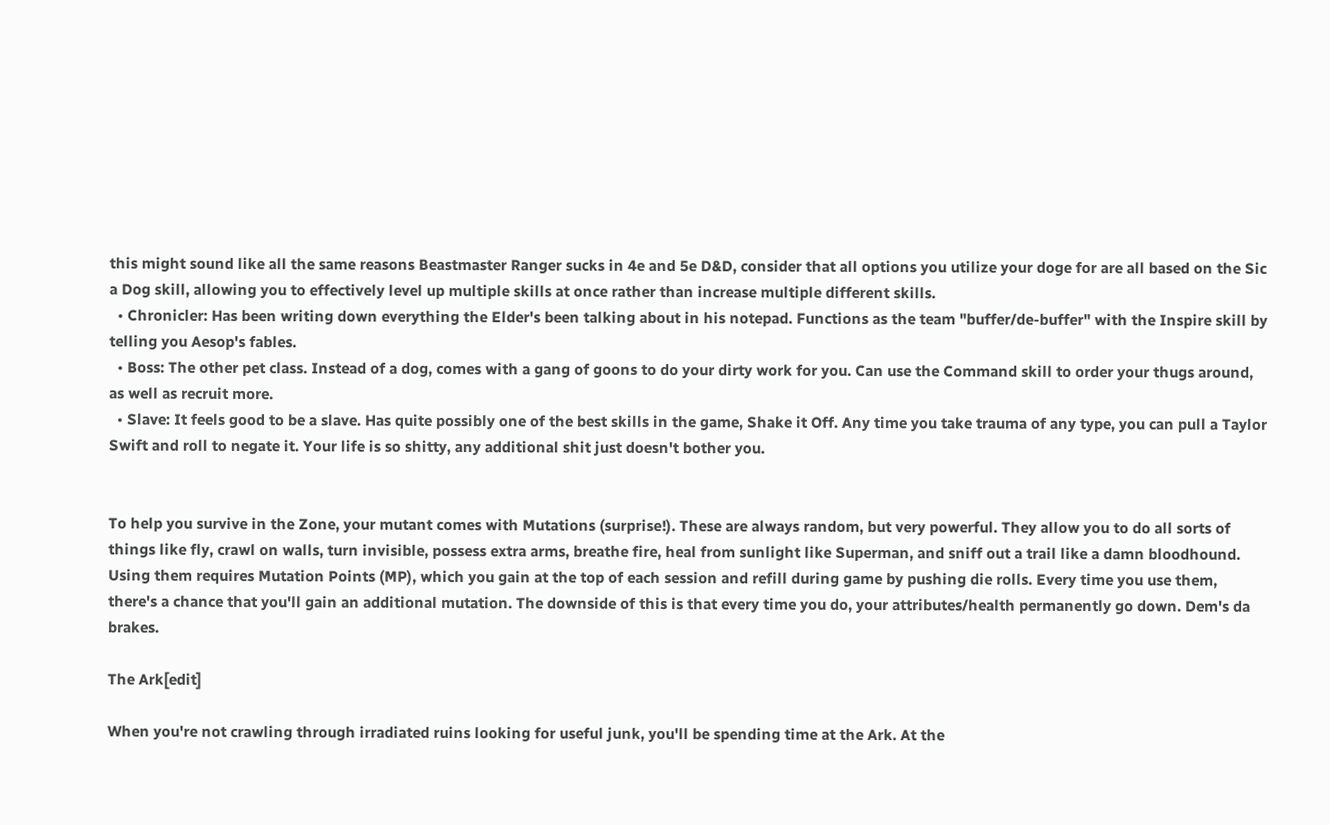this might sound like all the same reasons Beastmaster Ranger sucks in 4e and 5e D&D, consider that all options you utilize your doge for are all based on the Sic a Dog skill, allowing you to effectively level up multiple skills at once rather than increase multiple different skills.
  • Chronicler: Has been writing down everything the Elder's been talking about in his notepad. Functions as the team "buffer/de-buffer" with the Inspire skill by telling you Aesop's fables.
  • Boss: The other pet class. Instead of a dog, comes with a gang of goons to do your dirty work for you. Can use the Command skill to order your thugs around, as well as recruit more.
  • Slave: It feels good to be a slave. Has quite possibly one of the best skills in the game, Shake it Off. Any time you take trauma of any type, you can pull a Taylor Swift and roll to negate it. Your life is so shitty, any additional shit just doesn't bother you.


To help you survive in the Zone, your mutant comes with Mutations (surprise!). These are always random, but very powerful. They allow you to do all sorts of things like fly, crawl on walls, turn invisible, possess extra arms, breathe fire, heal from sunlight like Superman, and sniff out a trail like a damn bloodhound. Using them requires Mutation Points (MP), which you gain at the top of each session and refill during game by pushing die rolls. Every time you use them, there's a chance that you'll gain an additional mutation. The downside of this is that every time you do, your attributes/health permanently go down. Dem's da brakes.

The Ark[edit]

When you're not crawling through irradiated ruins looking for useful junk, you'll be spending time at the Ark. At the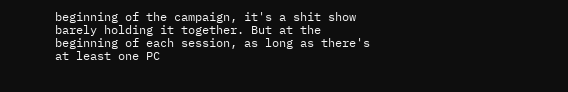beginning of the campaign, it's a shit show barely holding it together. But at the beginning of each session, as long as there's at least one PC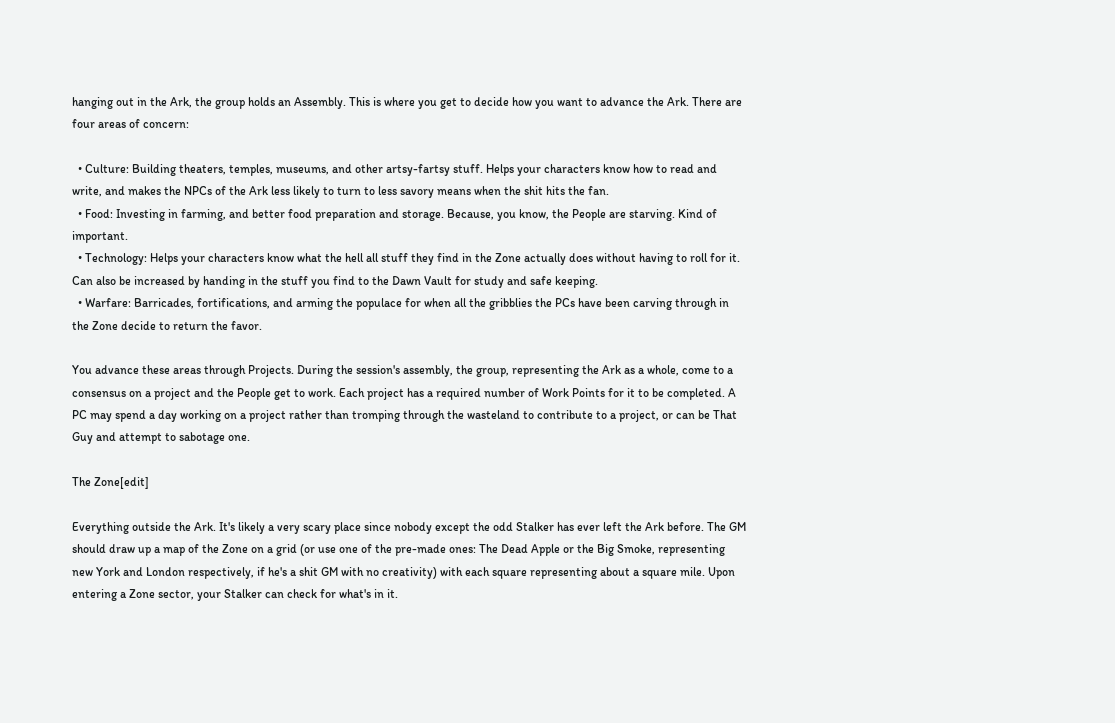hanging out in the Ark, the group holds an Assembly. This is where you get to decide how you want to advance the Ark. There are four areas of concern:

  • Culture: Building theaters, temples, museums, and other artsy-fartsy stuff. Helps your characters know how to read and write, and makes the NPCs of the Ark less likely to turn to less savory means when the shit hits the fan.
  • Food: Investing in farming, and better food preparation and storage. Because, you know, the People are starving. Kind of important.
  • Technology: Helps your characters know what the hell all stuff they find in the Zone actually does without having to roll for it. Can also be increased by handing in the stuff you find to the Dawn Vault for study and safe keeping.
  • Warfare: Barricades, fortifications, and arming the populace for when all the gribblies the PCs have been carving through in the Zone decide to return the favor.

You advance these areas through Projects. During the session's assembly, the group, representing the Ark as a whole, come to a consensus on a project and the People get to work. Each project has a required number of Work Points for it to be completed. A PC may spend a day working on a project rather than tromping through the wasteland to contribute to a project, or can be That Guy and attempt to sabotage one.

The Zone[edit]

Everything outside the Ark. It's likely a very scary place since nobody except the odd Stalker has ever left the Ark before. The GM should draw up a map of the Zone on a grid (or use one of the pre-made ones: The Dead Apple or the Big Smoke, representing new York and London respectively, if he's a shit GM with no creativity) with each square representing about a square mile. Upon entering a Zone sector, your Stalker can check for what's in it.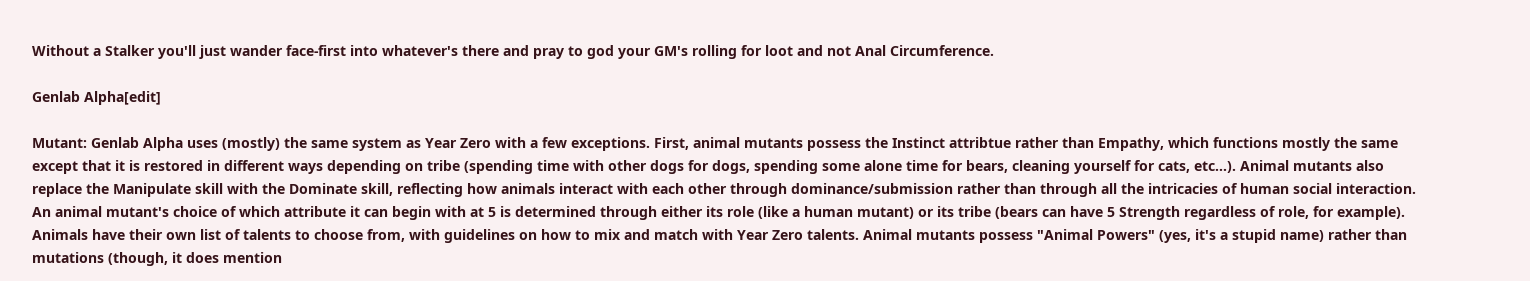Without a Stalker you'll just wander face-first into whatever's there and pray to god your GM's rolling for loot and not Anal Circumference.

Genlab Alpha[edit]

Mutant: Genlab Alpha uses (mostly) the same system as Year Zero with a few exceptions. First, animal mutants possess the Instinct attribtue rather than Empathy, which functions mostly the same except that it is restored in different ways depending on tribe (spending time with other dogs for dogs, spending some alone time for bears, cleaning yourself for cats, etc...). Animal mutants also replace the Manipulate skill with the Dominate skill, reflecting how animals interact with each other through dominance/submission rather than through all the intricacies of human social interaction. An animal mutant's choice of which attribute it can begin with at 5 is determined through either its role (like a human mutant) or its tribe (bears can have 5 Strength regardless of role, for example). Animals have their own list of talents to choose from, with guidelines on how to mix and match with Year Zero talents. Animal mutants possess "Animal Powers" (yes, it's a stupid name) rather than mutations (though, it does mention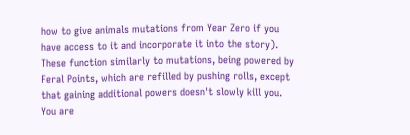how to give animals mutations from Year Zero if you have access to it and incorporate it into the story). These function similarly to mutations, being powered by Feral Points, which are refilled by pushing rolls, except that gaining additional powers doesn't slowly kill you. You are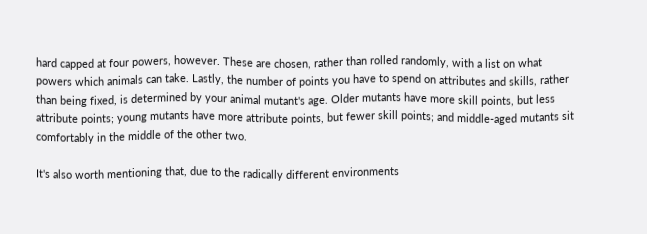hard capped at four powers, however. These are chosen, rather than rolled randomly, with a list on what powers which animals can take. Lastly, the number of points you have to spend on attributes and skills, rather than being fixed, is determined by your animal mutant's age. Older mutants have more skill points, but less attribute points; young mutants have more attribute points, but fewer skill points; and middle-aged mutants sit comfortably in the middle of the other two.

It's also worth mentioning that, due to the radically different environments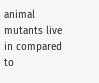animal mutants live in compared to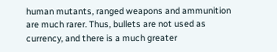human mutants, ranged weapons and ammunition are much rarer. Thus, bullets are not used as currency, and there is a much greater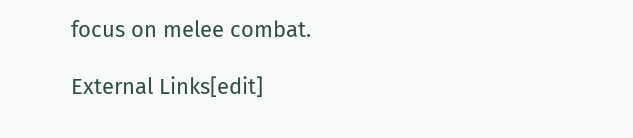focus on melee combat.

External Links[edit]